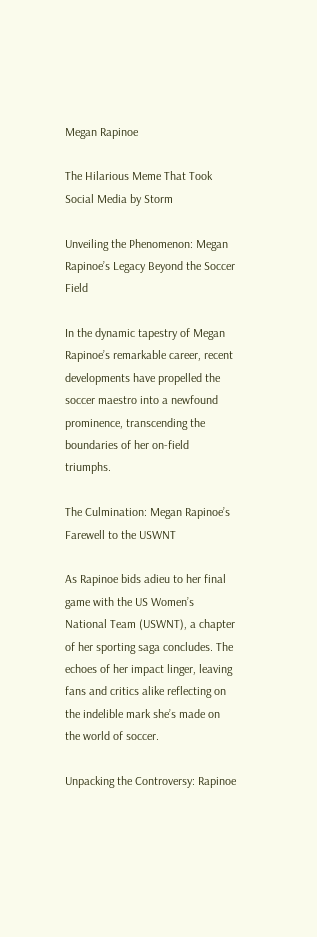Megan Rapinoe

The Hilarious Meme That Took Social Media by Storm

Unveiling the Phenomenon: Megan Rapinoe’s Legacy Beyond the Soccer Field

In the dynamic tapestry of Megan Rapinoe’s remarkable career, recent developments have propelled the soccer maestro into a newfound prominence, transcending the boundaries of her on-field triumphs.

The Culmination: Megan Rapinoe’s Farewell to the USWNT

As Rapinoe bids adieu to her final game with the US Women’s National Team (USWNT), a chapter of her sporting saga concludes. The echoes of her impact linger, leaving fans and critics alike reflecting on the indelible mark she’s made on the world of soccer.

Unpacking the Controversy: Rapinoe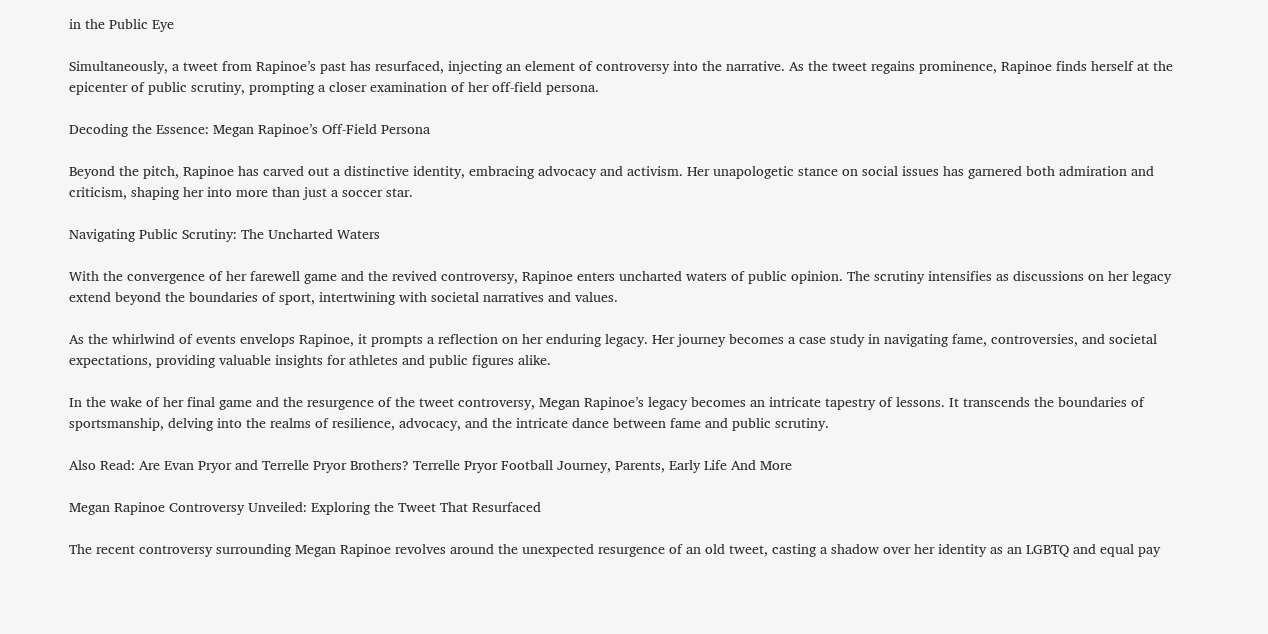in the Public Eye

Simultaneously, a tweet from Rapinoe’s past has resurfaced, injecting an element of controversy into the narrative. As the tweet regains prominence, Rapinoe finds herself at the epicenter of public scrutiny, prompting a closer examination of her off-field persona.

Decoding the Essence: Megan Rapinoe’s Off-Field Persona

Beyond the pitch, Rapinoe has carved out a distinctive identity, embracing advocacy and activism. Her unapologetic stance on social issues has garnered both admiration and criticism, shaping her into more than just a soccer star.

Navigating Public Scrutiny: The Uncharted Waters

With the convergence of her farewell game and the revived controversy, Rapinoe enters uncharted waters of public opinion. The scrutiny intensifies as discussions on her legacy extend beyond the boundaries of sport, intertwining with societal narratives and values.

As the whirlwind of events envelops Rapinoe, it prompts a reflection on her enduring legacy. Her journey becomes a case study in navigating fame, controversies, and societal expectations, providing valuable insights for athletes and public figures alike.

In the wake of her final game and the resurgence of the tweet controversy, Megan Rapinoe’s legacy becomes an intricate tapestry of lessons. It transcends the boundaries of sportsmanship, delving into the realms of resilience, advocacy, and the intricate dance between fame and public scrutiny.

Also Read: Are Evan Pryor and Terrelle Pryor Brothers? Terrelle Pryor Football Journey, Parents, Early Life And More

Megan Rapinoe Controversy Unveiled: Exploring the Tweet That Resurfaced

The recent controversy surrounding Megan Rapinoe revolves around the unexpected resurgence of an old tweet, casting a shadow over her identity as an LGBTQ and equal pay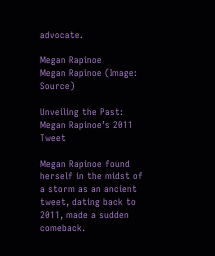advocate.

Megan Rapinoe
Megan Rapinoe (Image: Source)

Unveiling the Past: Megan Rapinoe’s 2011 Tweet

Megan Rapinoe found herself in the midst of a storm as an ancient tweet, dating back to 2011, made a sudden comeback.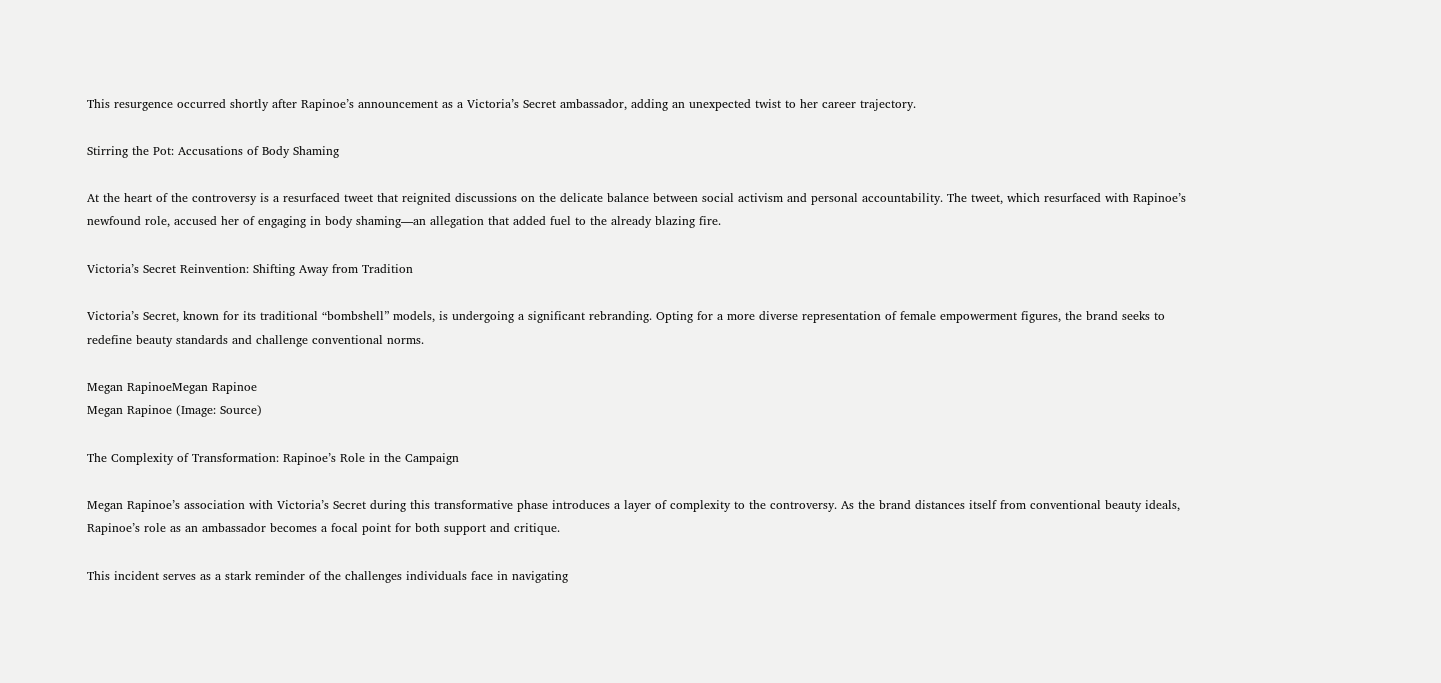This resurgence occurred shortly after Rapinoe’s announcement as a Victoria’s Secret ambassador, adding an unexpected twist to her career trajectory.

Stirring the Pot: Accusations of Body Shaming

At the heart of the controversy is a resurfaced tweet that reignited discussions on the delicate balance between social activism and personal accountability. The tweet, which resurfaced with Rapinoe’s newfound role, accused her of engaging in body shaming—an allegation that added fuel to the already blazing fire.

Victoria’s Secret Reinvention: Shifting Away from Tradition

Victoria’s Secret, known for its traditional “bombshell” models, is undergoing a significant rebranding. Opting for a more diverse representation of female empowerment figures, the brand seeks to redefine beauty standards and challenge conventional norms.

Megan RapinoeMegan Rapinoe
Megan Rapinoe (Image: Source)

The Complexity of Transformation: Rapinoe’s Role in the Campaign

Megan Rapinoe’s association with Victoria’s Secret during this transformative phase introduces a layer of complexity to the controversy. As the brand distances itself from conventional beauty ideals, Rapinoe’s role as an ambassador becomes a focal point for both support and critique.

This incident serves as a stark reminder of the challenges individuals face in navigating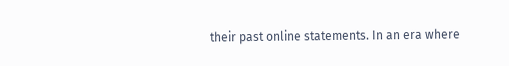their past online statements. In an era where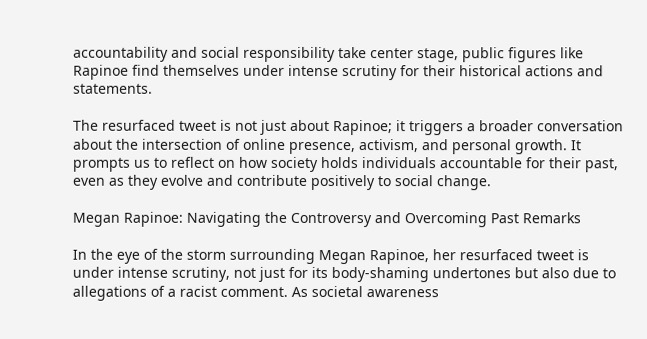accountability and social responsibility take center stage, public figures like Rapinoe find themselves under intense scrutiny for their historical actions and statements.

The resurfaced tweet is not just about Rapinoe; it triggers a broader conversation about the intersection of online presence, activism, and personal growth. It prompts us to reflect on how society holds individuals accountable for their past, even as they evolve and contribute positively to social change.

Megan Rapinoe: Navigating the Controversy and Overcoming Past Remarks

In the eye of the storm surrounding Megan Rapinoe, her resurfaced tweet is under intense scrutiny, not just for its body-shaming undertones but also due to allegations of a racist comment. As societal awareness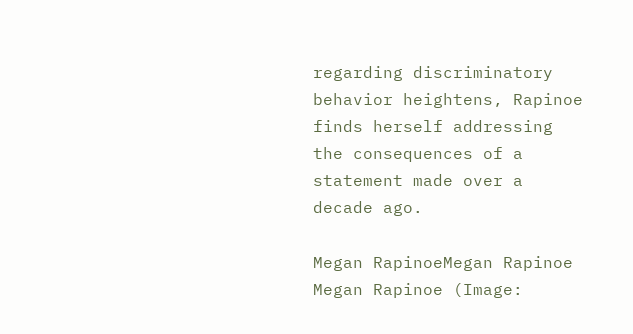regarding discriminatory behavior heightens, Rapinoe finds herself addressing the consequences of a statement made over a decade ago.

Megan RapinoeMegan Rapinoe
Megan Rapinoe (Image: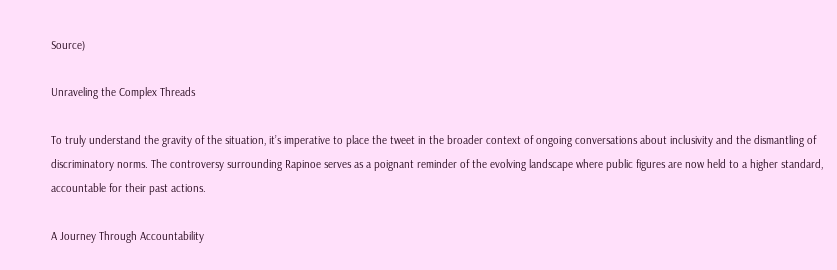Source)

Unraveling the Complex Threads

To truly understand the gravity of the situation, it’s imperative to place the tweet in the broader context of ongoing conversations about inclusivity and the dismantling of discriminatory norms. The controversy surrounding Rapinoe serves as a poignant reminder of the evolving landscape where public figures are now held to a higher standard, accountable for their past actions.

A Journey Through Accountability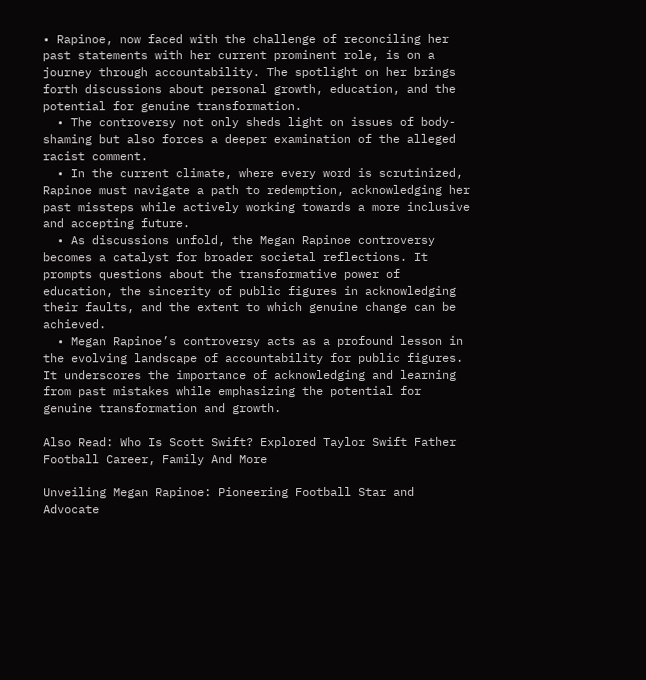• Rapinoe, now faced with the challenge of reconciling her past statements with her current prominent role, is on a journey through accountability. The spotlight on her brings forth discussions about personal growth, education, and the potential for genuine transformation.
  • The controversy not only sheds light on issues of body-shaming but also forces a deeper examination of the alleged racist comment.
  • In the current climate, where every word is scrutinized, Rapinoe must navigate a path to redemption, acknowledging her past missteps while actively working towards a more inclusive and accepting future.
  • As discussions unfold, the Megan Rapinoe controversy becomes a catalyst for broader societal reflections. It prompts questions about the transformative power of education, the sincerity of public figures in acknowledging their faults, and the extent to which genuine change can be achieved.
  • Megan Rapinoe’s controversy acts as a profound lesson in the evolving landscape of accountability for public figures. It underscores the importance of acknowledging and learning from past mistakes while emphasizing the potential for genuine transformation and growth.

Also Read: Who Is Scott Swift? Explored Taylor Swift Father Football Career, Family And More

Unveiling Megan Rapinoe: Pioneering Football Star and Advocate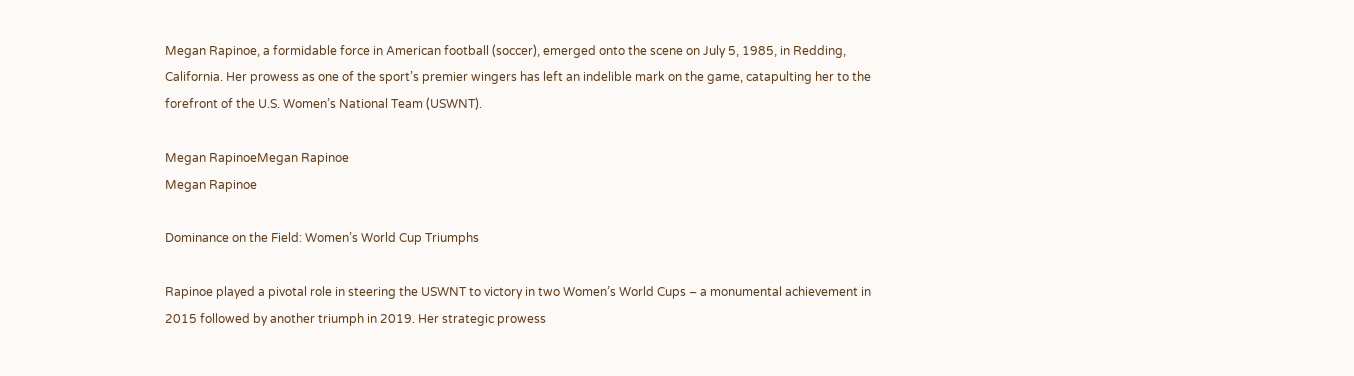Megan Rapinoe, a formidable force in American football (soccer), emerged onto the scene on July 5, 1985, in Redding, California. Her prowess as one of the sport’s premier wingers has left an indelible mark on the game, catapulting her to the forefront of the U.S. Women’s National Team (USWNT).

Megan RapinoeMegan Rapinoe
Megan Rapinoe

Dominance on the Field: Women’s World Cup Triumphs

Rapinoe played a pivotal role in steering the USWNT to victory in two Women’s World Cups – a monumental achievement in 2015 followed by another triumph in 2019. Her strategic prowess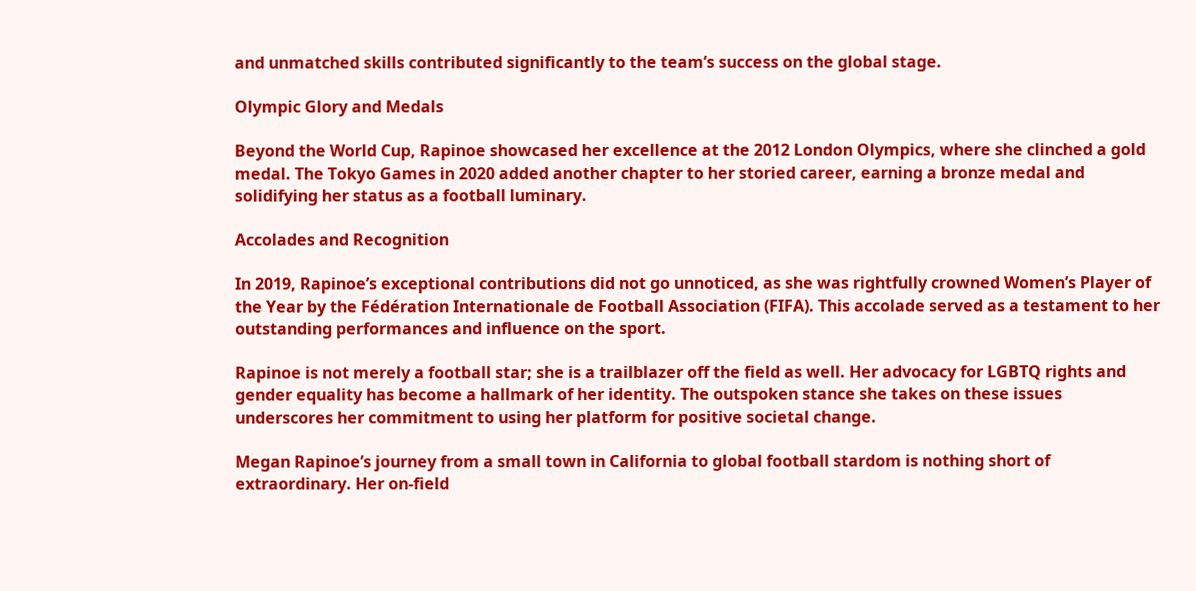and unmatched skills contributed significantly to the team’s success on the global stage.

Olympic Glory and Medals

Beyond the World Cup, Rapinoe showcased her excellence at the 2012 London Olympics, where she clinched a gold medal. The Tokyo Games in 2020 added another chapter to her storied career, earning a bronze medal and solidifying her status as a football luminary.

Accolades and Recognition

In 2019, Rapinoe’s exceptional contributions did not go unnoticed, as she was rightfully crowned Women’s Player of the Year by the Fédération Internationale de Football Association (FIFA). This accolade served as a testament to her outstanding performances and influence on the sport.

Rapinoe is not merely a football star; she is a trailblazer off the field as well. Her advocacy for LGBTQ rights and gender equality has become a hallmark of her identity. The outspoken stance she takes on these issues underscores her commitment to using her platform for positive societal change.

Megan Rapinoe’s journey from a small town in California to global football stardom is nothing short of extraordinary. Her on-field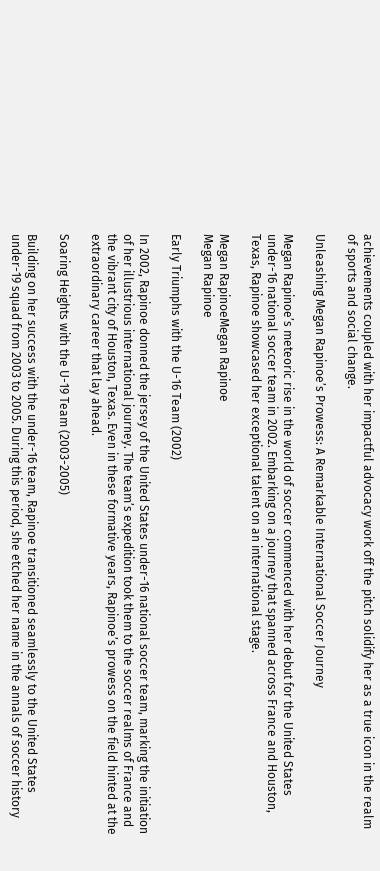achievements coupled with her impactful advocacy work off the pitch solidify her as a true icon in the realm of sports and social change.

Unleashing Megan Rapinoe’s Prowess: A Remarkable International Soccer Journey

Megan Rapinoe’s meteoric rise in the world of soccer commenced with her debut for the United States under-16 national soccer team in 2002. Embarking on a journey that spanned across France and Houston, Texas, Rapinoe showcased her exceptional talent on an international stage.

Megan RapinoeMegan Rapinoe
Megan Rapinoe

Early Triumphs with the U-16 Team (2002)

In 2002, Rapinoe donned the jersey of the United States under-16 national soccer team, marking the initiation of her illustrious international journey. The team’s expedition took them to the soccer realms of France and the vibrant city of Houston, Texas. Even in these formative years, Rapinoe’s prowess on the field hinted at the extraordinary career that lay ahead.

Soaring Heights with the U-19 Team (2003-2005)

Building on her success with the under-16 team, Rapinoe transitioned seamlessly to the United States under-19 squad from 2003 to 2005. During this period, she etched her name in the annals of soccer history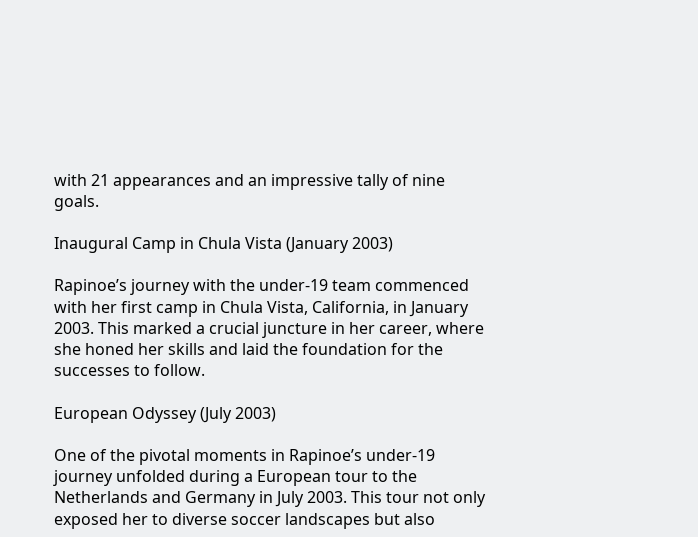with 21 appearances and an impressive tally of nine goals.

Inaugural Camp in Chula Vista (January 2003)

Rapinoe’s journey with the under-19 team commenced with her first camp in Chula Vista, California, in January 2003. This marked a crucial juncture in her career, where she honed her skills and laid the foundation for the successes to follow.

European Odyssey (July 2003)

One of the pivotal moments in Rapinoe’s under-19 journey unfolded during a European tour to the Netherlands and Germany in July 2003. This tour not only exposed her to diverse soccer landscapes but also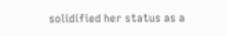solidified her status as a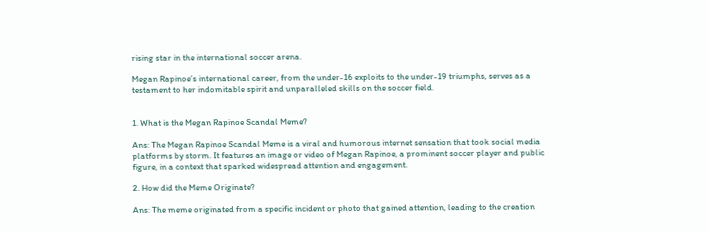rising star in the international soccer arena.

Megan Rapinoe’s international career, from the under-16 exploits to the under-19 triumphs, serves as a testament to her indomitable spirit and unparalleled skills on the soccer field.


1. What is the Megan Rapinoe Scandal Meme?

Ans: The Megan Rapinoe Scandal Meme is a viral and humorous internet sensation that took social media platforms by storm. It features an image or video of Megan Rapinoe, a prominent soccer player and public figure, in a context that sparked widespread attention and engagement.

2. How did the Meme Originate?

Ans: The meme originated from a specific incident or photo that gained attention, leading to the creation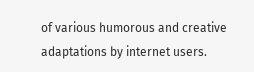of various humorous and creative adaptations by internet users.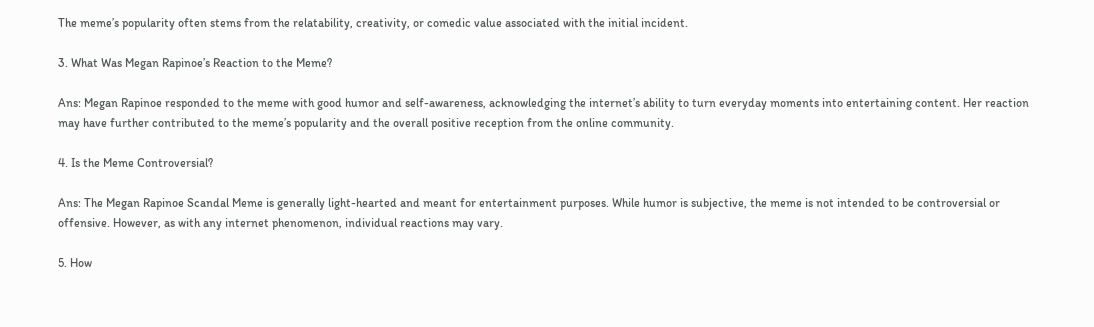The meme’s popularity often stems from the relatability, creativity, or comedic value associated with the initial incident.

3. What Was Megan Rapinoe’s Reaction to the Meme?

Ans: Megan Rapinoe responded to the meme with good humor and self-awareness, acknowledging the internet’s ability to turn everyday moments into entertaining content. Her reaction may have further contributed to the meme’s popularity and the overall positive reception from the online community.

4. Is the Meme Controversial?

Ans: The Megan Rapinoe Scandal Meme is generally light-hearted and meant for entertainment purposes. While humor is subjective, the meme is not intended to be controversial or offensive. However, as with any internet phenomenon, individual reactions may vary.

5. How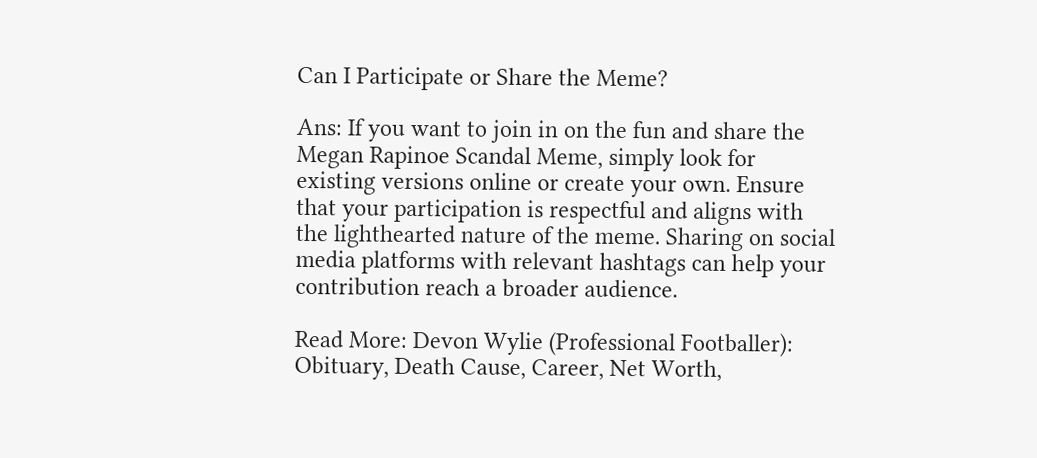Can I Participate or Share the Meme?

Ans: If you want to join in on the fun and share the Megan Rapinoe Scandal Meme, simply look for existing versions online or create your own. Ensure that your participation is respectful and aligns with the lighthearted nature of the meme. Sharing on social media platforms with relevant hashtags can help your contribution reach a broader audience.

Read More: Devon Wylie (Professional Footballer): Obituary, Death Cause, Career, Net Worth,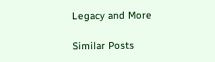Legacy and More

Similar Posts